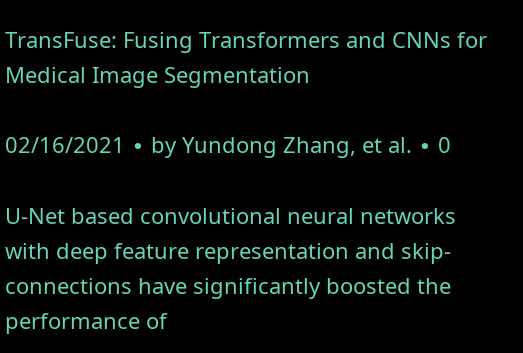TransFuse: Fusing Transformers and CNNs for Medical Image Segmentation

02/16/2021 ∙ by Yundong Zhang, et al. ∙ 0

U-Net based convolutional neural networks with deep feature representation and skip-connections have significantly boosted the performance of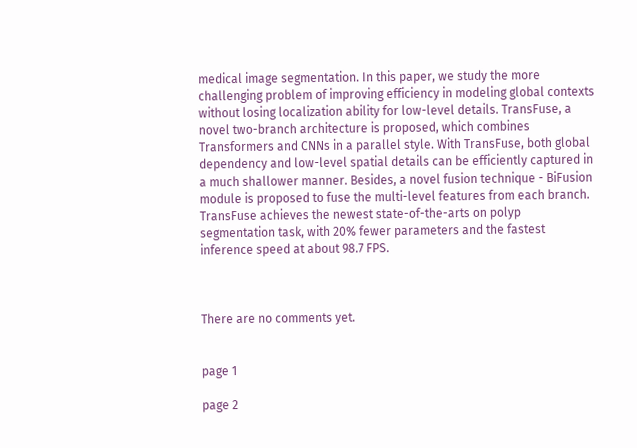medical image segmentation. In this paper, we study the more challenging problem of improving efficiency in modeling global contexts without losing localization ability for low-level details. TransFuse, a novel two-branch architecture is proposed, which combines Transformers and CNNs in a parallel style. With TransFuse, both global dependency and low-level spatial details can be efficiently captured in a much shallower manner. Besides, a novel fusion technique - BiFusion module is proposed to fuse the multi-level features from each branch. TransFuse achieves the newest state-of-the-arts on polyp segmentation task, with 20% fewer parameters and the fastest inference speed at about 98.7 FPS.



There are no comments yet.


page 1

page 2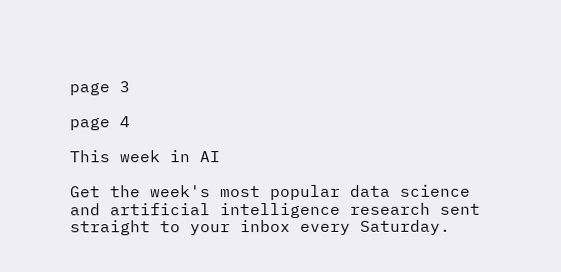page 3

page 4

This week in AI

Get the week's most popular data science and artificial intelligence research sent straight to your inbox every Saturday.